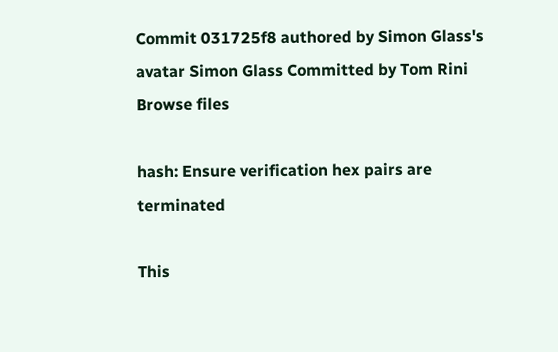Commit 031725f8 authored by Simon Glass's avatar Simon Glass Committed by Tom Rini
Browse files

hash: Ensure verification hex pairs are terminated

This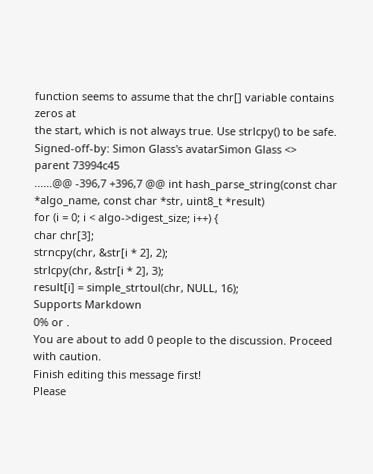function seems to assume that the chr[] variable contains zeros at
the start, which is not always true. Use strlcpy() to be safe.
Signed-off-by: Simon Glass's avatarSimon Glass <>
parent 73994c45
......@@ -396,7 +396,7 @@ int hash_parse_string(const char *algo_name, const char *str, uint8_t *result)
for (i = 0; i < algo->digest_size; i++) {
char chr[3];
strncpy(chr, &str[i * 2], 2);
strlcpy(chr, &str[i * 2], 3);
result[i] = simple_strtoul(chr, NULL, 16);
Supports Markdown
0% or .
You are about to add 0 people to the discussion. Proceed with caution.
Finish editing this message first!
Please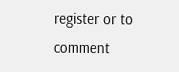register or to comment